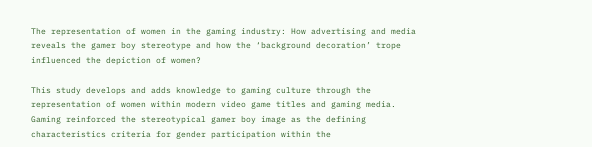The representation of women in the gaming industry: How advertising and media reveals the gamer boy stereotype and how the ‘background decoration’ trope influenced the depiction of women?

This study develops and adds knowledge to gaming culture through the representation of women within modern video game titles and gaming media. Gaming reinforced the stereotypical gamer boy image as the defining characteristics criteria for gender participation within the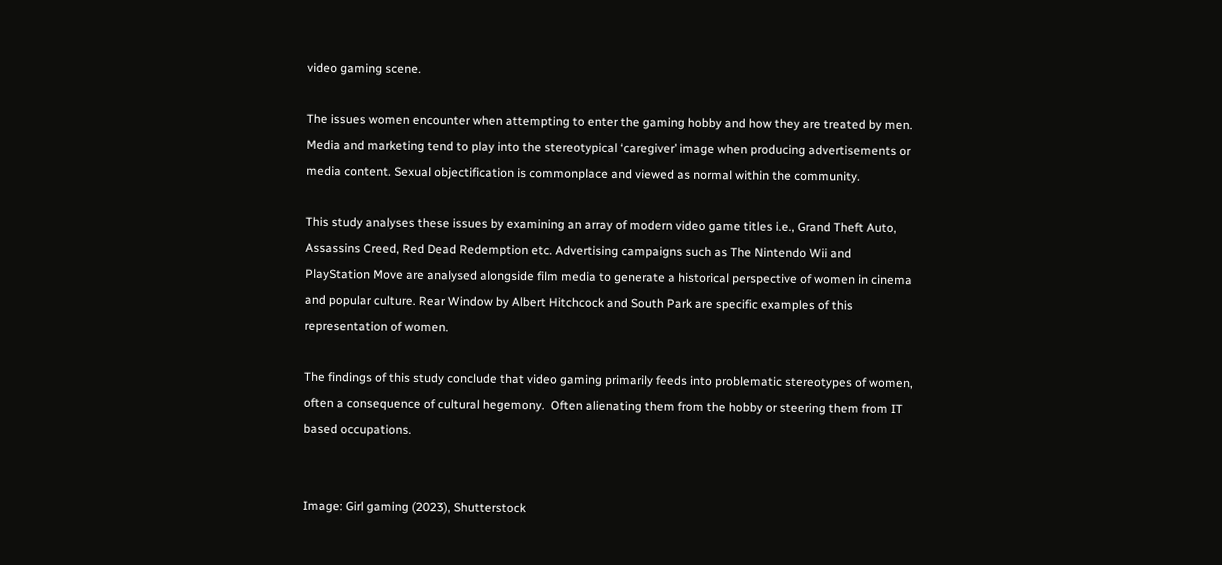video gaming scene.

The issues women encounter when attempting to enter the gaming hobby and how they are treated by men. Media and marketing tend to play into the stereotypical ‘caregiver’ image when producing advertisements or media content. Sexual objectification is commonplace and viewed as normal within the community.

This study analyses these issues by examining an array of modern video game titles i.e., Grand Theft Auto, Assassins Creed, Red Dead Redemption etc. Advertising campaigns such as The Nintendo Wii and PlayStation Move are analysed alongside film media to generate a historical perspective of women in cinema and popular culture. Rear Window by Albert Hitchcock and South Park are specific examples of this representation of women.

The findings of this study conclude that video gaming primarily feeds into problematic stereotypes of women, often a consequence of cultural hegemony.  Often alienating them from the hobby or steering them from IT based occupations.


Image: Girl gaming (2023), Shutterstock